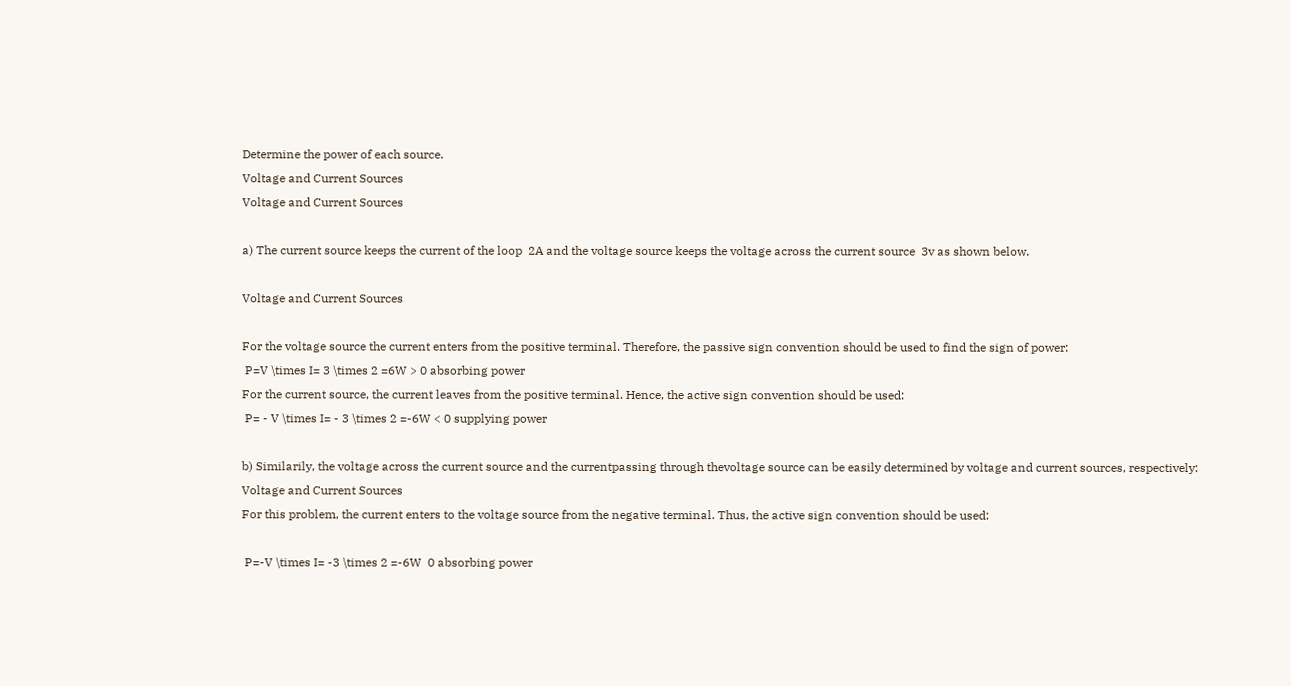Determine the power of each source.
Voltage and Current Sources
Voltage and Current Sources

a) The current source keeps the current of the loop  2A and the voltage source keeps the voltage across the current source  3v as shown below.

Voltage and Current Sources

For the voltage source the current enters from the positive terminal. Therefore, the passive sign convention should be used to find the sign of power:
 P=V \times I= 3 \times 2 =6W > 0 absorbing power
For the current source, the current leaves from the positive terminal. Hence, the active sign convention should be used:
 P= - V \times I= - 3 \times 2 =-6W < 0 supplying power

b) Similarily, the voltage across the current source and the currentpassing through thevoltage source can be easily determined by voltage and current sources, respectively:
Voltage and Current Sources
For this problem, the current enters to the voltage source from the negative terminal. Thus, the active sign convention should be used:

 P=-V \times I= -3 \times 2 =-6W  0 absorbing power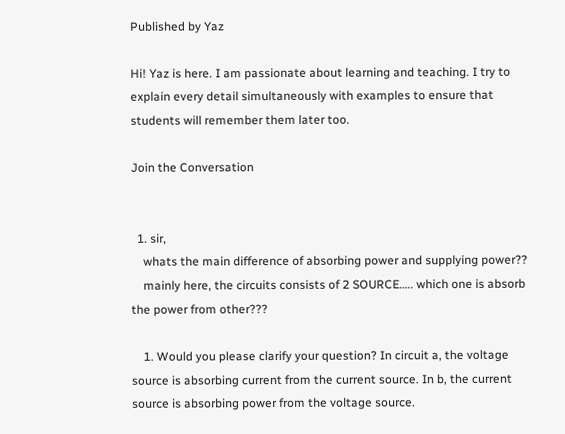Published by Yaz

Hi! Yaz is here. I am passionate about learning and teaching. I try to explain every detail simultaneously with examples to ensure that students will remember them later too.

Join the Conversation


  1. sir,
    whats the main difference of absorbing power and supplying power??
    mainly here, the circuits consists of 2 SOURCE….. which one is absorb the power from other???

    1. Would you please clarify your question? In circuit a, the voltage source is absorbing current from the current source. In b, the current source is absorbing power from the voltage source.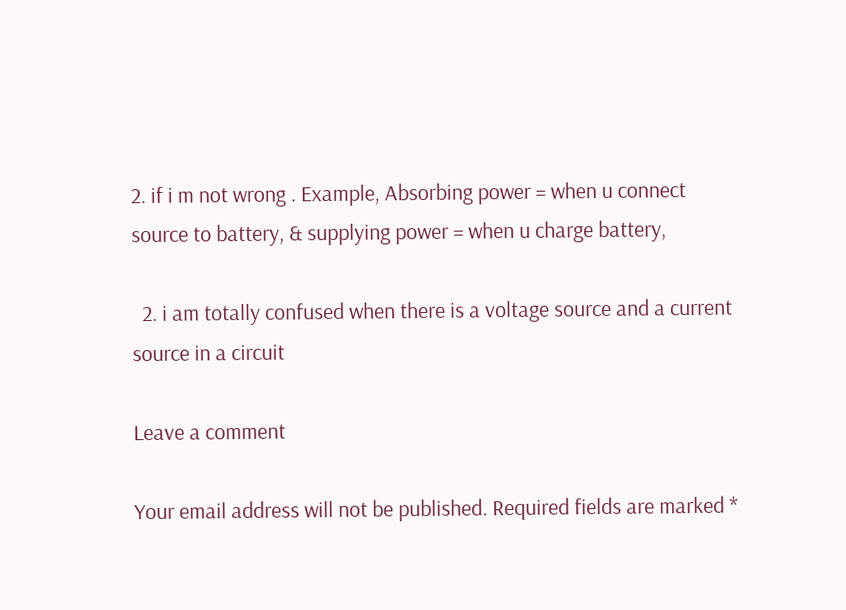2. if i m not wrong . Example, Absorbing power = when u connect source to battery, & supplying power = when u charge battery,

  2. i am totally confused when there is a voltage source and a current source in a circuit

Leave a comment

Your email address will not be published. Required fields are marked *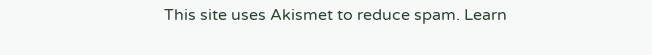This site uses Akismet to reduce spam. Learn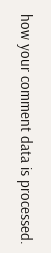how your comment data is processed.